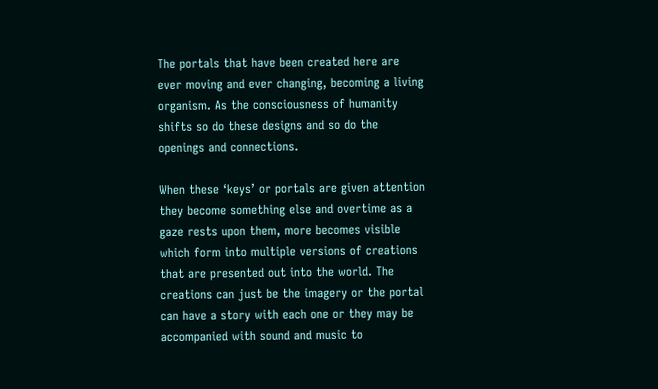The portals that have been created here are ever moving and ever changing, becoming a living organism. As the consciousness of humanity shifts so do these designs and so do the openings and connections.

When these ‘keys’ or portals are given attention they become something else and overtime as a gaze rests upon them, more becomes visible which form into multiple versions of creations that are presented out into the world. The creations can just be the imagery or the portal can have a story with each one or they may be accompanied with sound and music to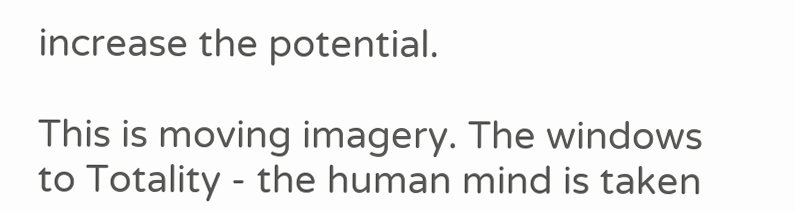increase the potential.

This is moving imagery. The windows to Totality - the human mind is taken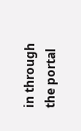in through the portal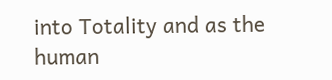into Totality and as the human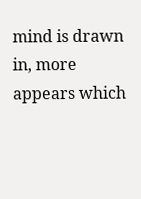mind is drawn in, more appears which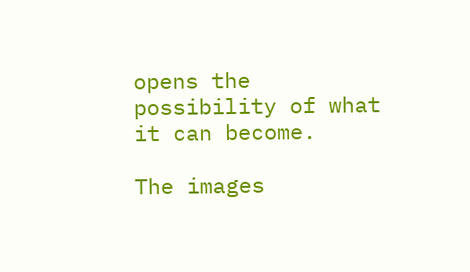opens the possibility of what it can become.

The images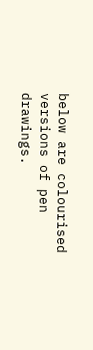below are colourised versions of pen drawings.